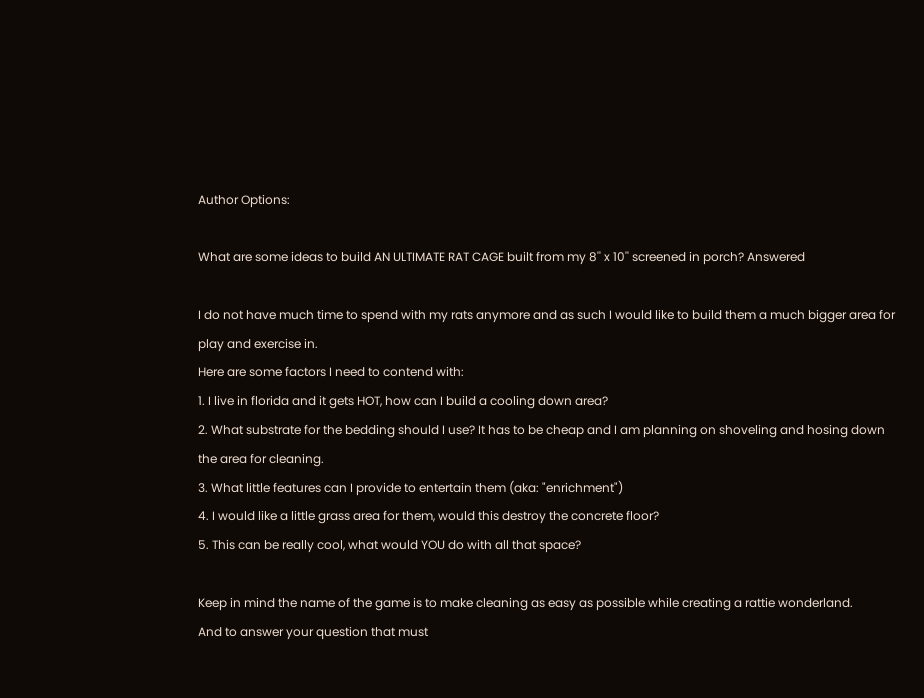Author Options:

What are some ideas to build AN ULTIMATE RAT CAGE built from my 8'' x 10'' screened in porch? Answered

I do not have much time to spend with my rats anymore and as such I would like to build them a much bigger area for play and exercise in.
Here are some factors I need to contend with:
1. I live in florida and it gets HOT, how can I build a cooling down area?
2. What substrate for the bedding should I use? It has to be cheap and I am planning on shoveling and hosing down the area for cleaning.
3. What little features can I provide to entertain them (aka: "enrichment")
4. I would like a little grass area for them, would this destroy the concrete floor?
5. This can be really cool, what would YOU do with all that space?

Keep in mind the name of the game is to make cleaning as easy as possible while creating a rattie wonderland.
And to answer your question that must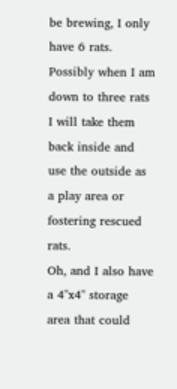be brewing, I only have 6 rats. Possibly when I am down to three rats I will take them back inside and use the outside as a play area or fostering rescued rats.
Oh, and I also have a 4''x4'' storage area that could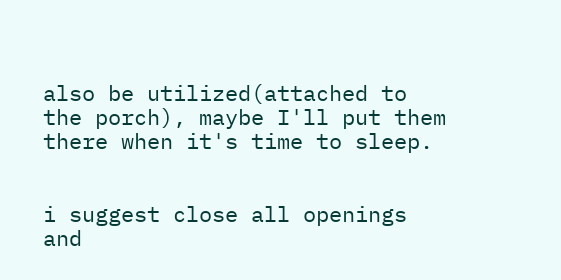also be utilized(attached to the porch), maybe I'll put them there when it's time to sleep.


i suggest close all openings and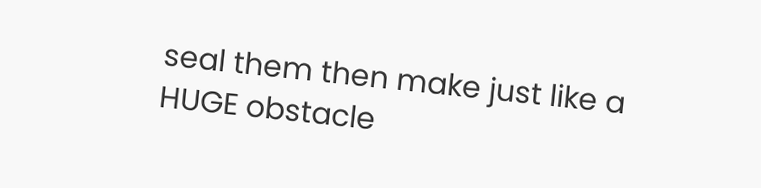seal them then make just like a HUGE obstacle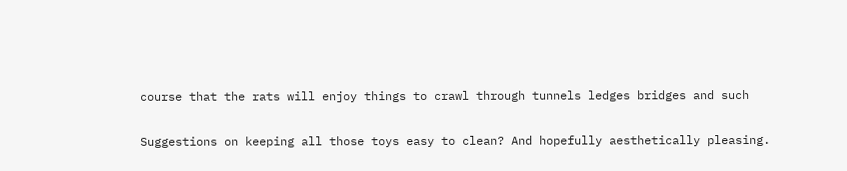course that the rats will enjoy things to crawl through tunnels ledges bridges and such

Suggestions on keeping all those toys easy to clean? And hopefully aesthetically pleasing.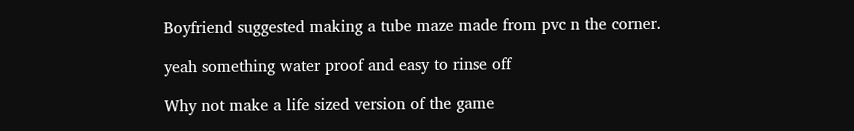Boyfriend suggested making a tube maze made from pvc n the corner.

yeah something water proof and easy to rinse off

Why not make a life sized version of the game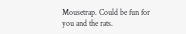Mousetrap. Could be fun for you and the rats.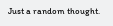Just a random thought.